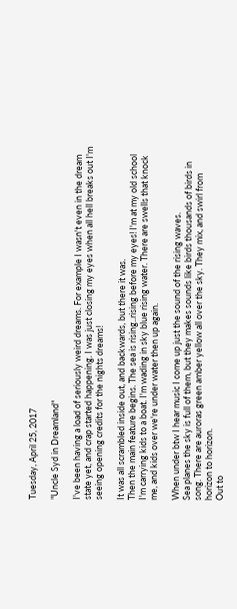Tuesday, April 25, 2017

"Uncle Syd in Dreamland"

I've been having a load of seriously weird dreams. For example I wasn't even in the dream state yet, and crap started happening. I was just closing my eyes when all hell breaks out I'm seeing opening credits for the nights dreams!

It was all scrambled inside out, and backwards, but there it was.
Then the main feature begins. The sea is rising..rising before my eyes! I'm at my old school I'm carrying kids to a boat. I'm wading in sky blue rising water. There are swells that knock me, and kids over we're under water then up again.

When under btw I hear music I come up just the sound of the rising waves.
Sea planes the sky is full of them, but they makes sounds like birds thousands of birds in song. There are auroras green amber yellow all over the sky. They mix, and swirl from horizon to horizon.
Out to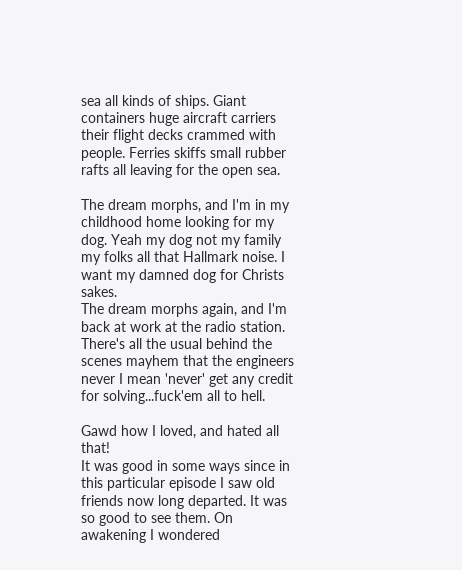sea all kinds of ships. Giant containers huge aircraft carriers their flight decks crammed with people. Ferries skiffs small rubber rafts all leaving for the open sea.

The dream morphs, and I'm in my childhood home looking for my dog. Yeah my dog not my family my folks all that Hallmark noise. I want my damned dog for Christs sakes.
The dream morphs again, and I'm back at work at the radio station. There's all the usual behind the scenes mayhem that the engineers never I mean 'never' get any credit for solving...fuck'em all to hell.

Gawd how I loved, and hated all that!
It was good in some ways since in this particular episode I saw old friends now long departed. It was so good to see them. On awakening I wondered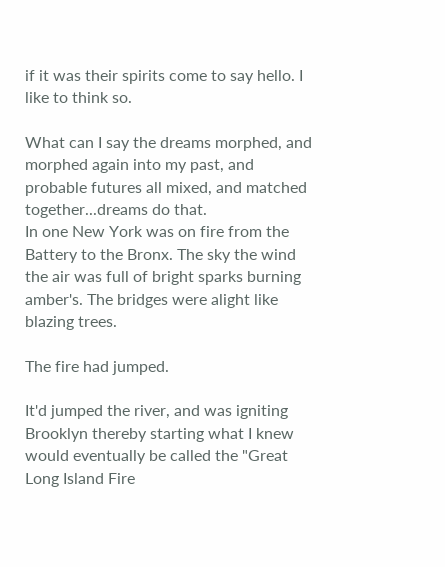if it was their spirits come to say hello. I like to think so.

What can I say the dreams morphed, and morphed again into my past, and probable futures all mixed, and matched together...dreams do that.
In one New York was on fire from the Battery to the Bronx. The sky the wind the air was full of bright sparks burning amber's. The bridges were alight like blazing trees.

The fire had jumped.

It'd jumped the river, and was igniting Brooklyn thereby starting what I knew would eventually be called the "Great Long Island Fire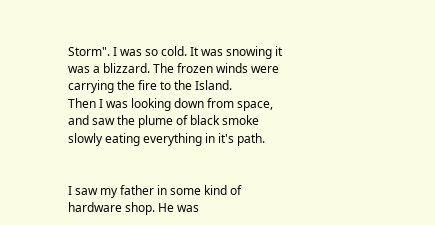Storm". I was so cold. It was snowing it was a blizzard. The frozen winds were carrying the fire to the Island.
Then I was looking down from space, and saw the plume of black smoke slowly eating everything in it's path.


I saw my father in some kind of hardware shop. He was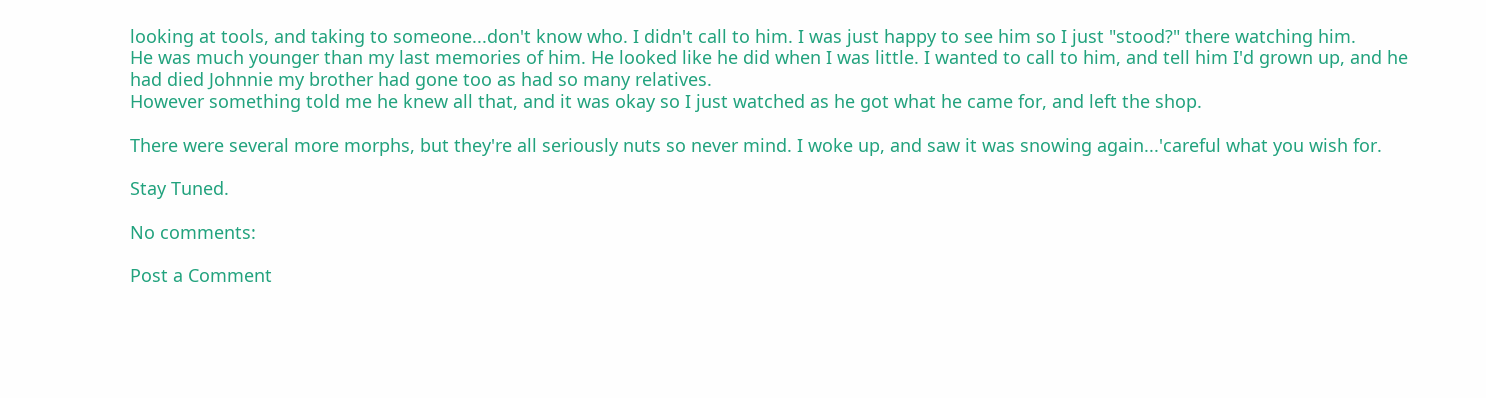looking at tools, and taking to someone...don't know who. I didn't call to him. I was just happy to see him so I just "stood?" there watching him.
He was much younger than my last memories of him. He looked like he did when I was little. I wanted to call to him, and tell him I'd grown up, and he had died Johnnie my brother had gone too as had so many relatives.
However something told me he knew all that, and it was okay so I just watched as he got what he came for, and left the shop.

There were several more morphs, but they're all seriously nuts so never mind. I woke up, and saw it was snowing again...'careful what you wish for.

Stay Tuned.

No comments:

Post a Comment